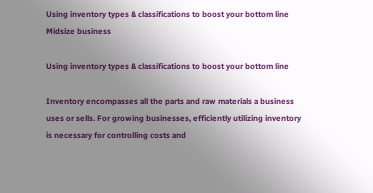Using inventory types & classifications to boost your bottom line
Midsize business

Using inventory types & classifications to boost your bottom line

Inventory encompasses all the parts and raw materials a business uses or sells. For growing businesses, efficiently utilizing inventory is necessary for controlling costs and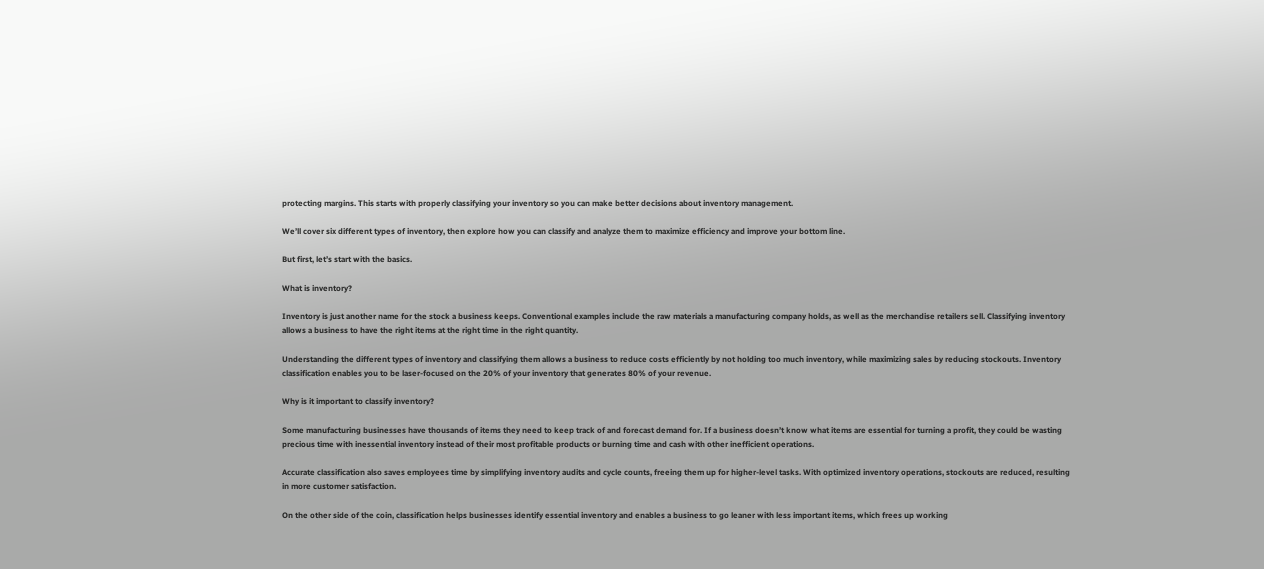protecting margins. This starts with properly classifying your inventory so you can make better decisions about inventory management.

We’ll cover six different types of inventory, then explore how you can classify and analyze them to maximize efficiency and improve your bottom line.

But first, let’s start with the basics.

What is inventory?

Inventory is just another name for the stock a business keeps. Conventional examples include the raw materials a manufacturing company holds, as well as the merchandise retailers sell. Classifying inventory allows a business to have the right items at the right time in the right quantity.

Understanding the different types of inventory and classifying them allows a business to reduce costs efficiently by not holding too much inventory, while maximizing sales by reducing stockouts. Inventory classification enables you to be laser-focused on the 20% of your inventory that generates 80% of your revenue.

Why is it important to classify inventory?

Some manufacturing businesses have thousands of items they need to keep track of and forecast demand for. If a business doesn’t know what items are essential for turning a profit, they could be wasting precious time with inessential inventory instead of their most profitable products or burning time and cash with other inefficient operations.

Accurate classification also saves employees time by simplifying inventory audits and cycle counts, freeing them up for higher-level tasks. With optimized inventory operations, stockouts are reduced, resulting in more customer satisfaction.

On the other side of the coin, classification helps businesses identify essential inventory and enables a business to go leaner with less important items, which frees up working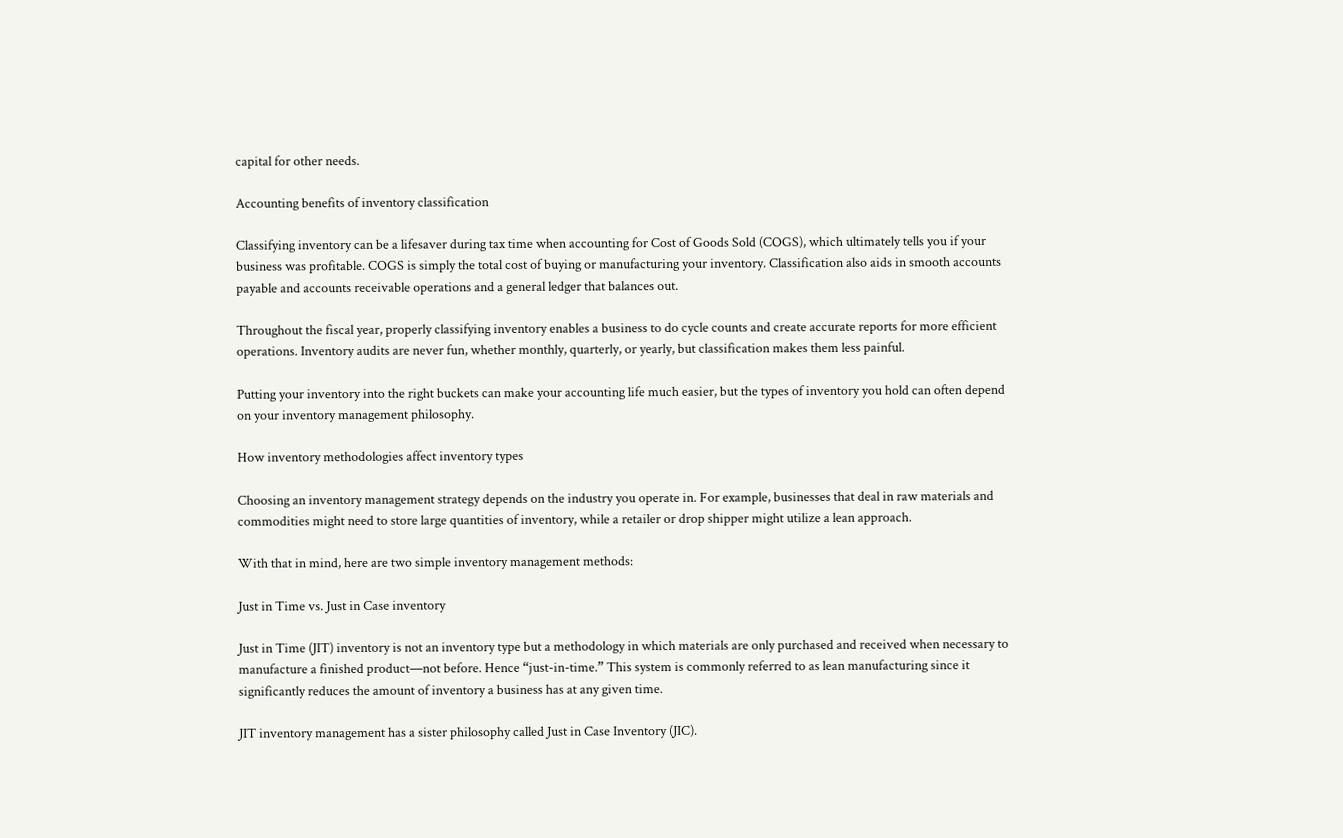capital for other needs.

Accounting benefits of inventory classification

Classifying inventory can be a lifesaver during tax time when accounting for Cost of Goods Sold (COGS), which ultimately tells you if your business was profitable. COGS is simply the total cost of buying or manufacturing your inventory. Classification also aids in smooth accounts payable and accounts receivable operations and a general ledger that balances out.

Throughout the fiscal year, properly classifying inventory enables a business to do cycle counts and create accurate reports for more efficient operations. Inventory audits are never fun, whether monthly, quarterly, or yearly, but classification makes them less painful.

Putting your inventory into the right buckets can make your accounting life much easier, but the types of inventory you hold can often depend on your inventory management philosophy.

How inventory methodologies affect inventory types

Choosing an inventory management strategy depends on the industry you operate in. For example, businesses that deal in raw materials and commodities might need to store large quantities of inventory, while a retailer or drop shipper might utilize a lean approach.

With that in mind, here are two simple inventory management methods:

Just in Time vs. Just in Case inventory

Just in Time (JIT) inventory is not an inventory type but a methodology in which materials are only purchased and received when necessary to manufacture a finished product—not before. Hence “just-in-time.” This system is commonly referred to as lean manufacturing since it significantly reduces the amount of inventory a business has at any given time.

JIT inventory management has a sister philosophy called Just in Case Inventory (JIC).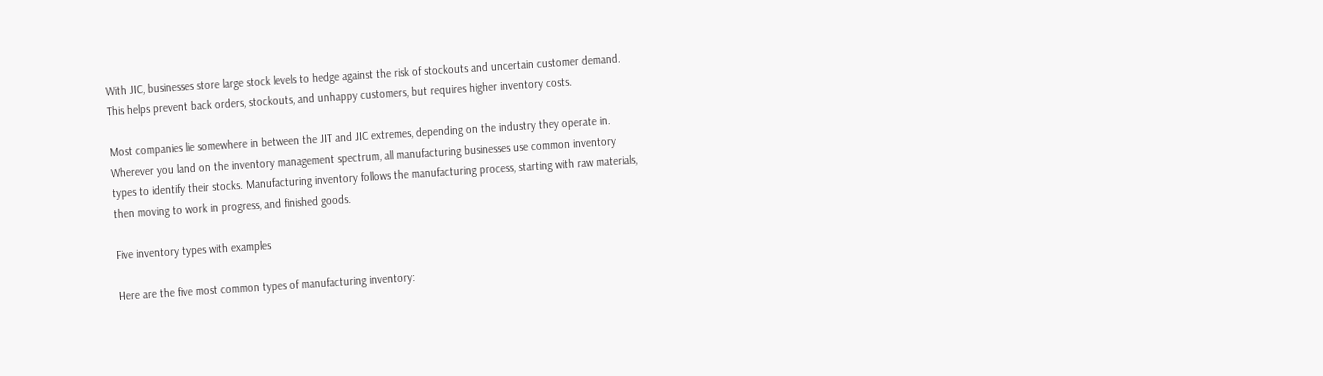With JIC, businesses store large stock levels to hedge against the risk of stockouts and uncertain customer demand. This helps prevent back orders, stockouts, and unhappy customers, but requires higher inventory costs.

Most companies lie somewhere in between the JIT and JIC extremes, depending on the industry they operate in. Wherever you land on the inventory management spectrum, all manufacturing businesses use common inventory types to identify their stocks. Manufacturing inventory follows the manufacturing process, starting with raw materials, then moving to work in progress, and finished goods.

Five inventory types with examples

Here are the five most common types of manufacturing inventory: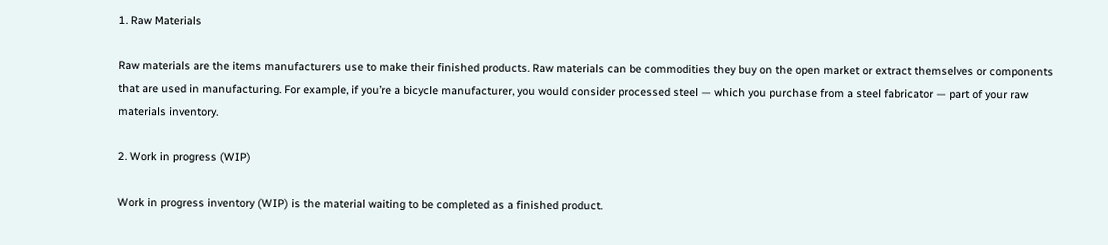1. Raw Materials

Raw materials are the items manufacturers use to make their finished products. Raw materials can be commodities they buy on the open market or extract themselves or components that are used in manufacturing. For example, if you’re a bicycle manufacturer, you would consider processed steel — which you purchase from a steel fabricator — part of your raw materials inventory.

2. Work in progress (WIP)

Work in progress inventory (WIP) is the material waiting to be completed as a finished product.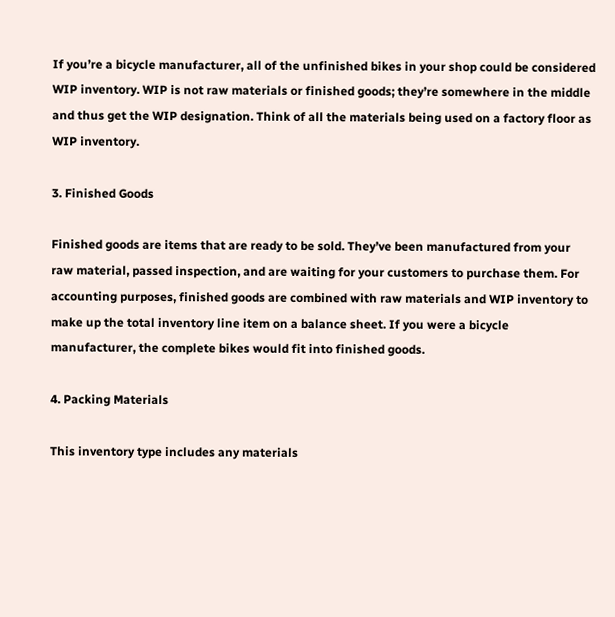If you’re a bicycle manufacturer, all of the unfinished bikes in your shop could be considered WIP inventory. WIP is not raw materials or finished goods; they’re somewhere in the middle and thus get the WIP designation. Think of all the materials being used on a factory floor as WIP inventory.

3. Finished Goods

Finished goods are items that are ready to be sold. They’ve been manufactured from your raw material, passed inspection, and are waiting for your customers to purchase them. For accounting purposes, finished goods are combined with raw materials and WIP inventory to make up the total inventory line item on a balance sheet. If you were a bicycle manufacturer, the complete bikes would fit into finished goods.

4. Packing Materials

This inventory type includes any materials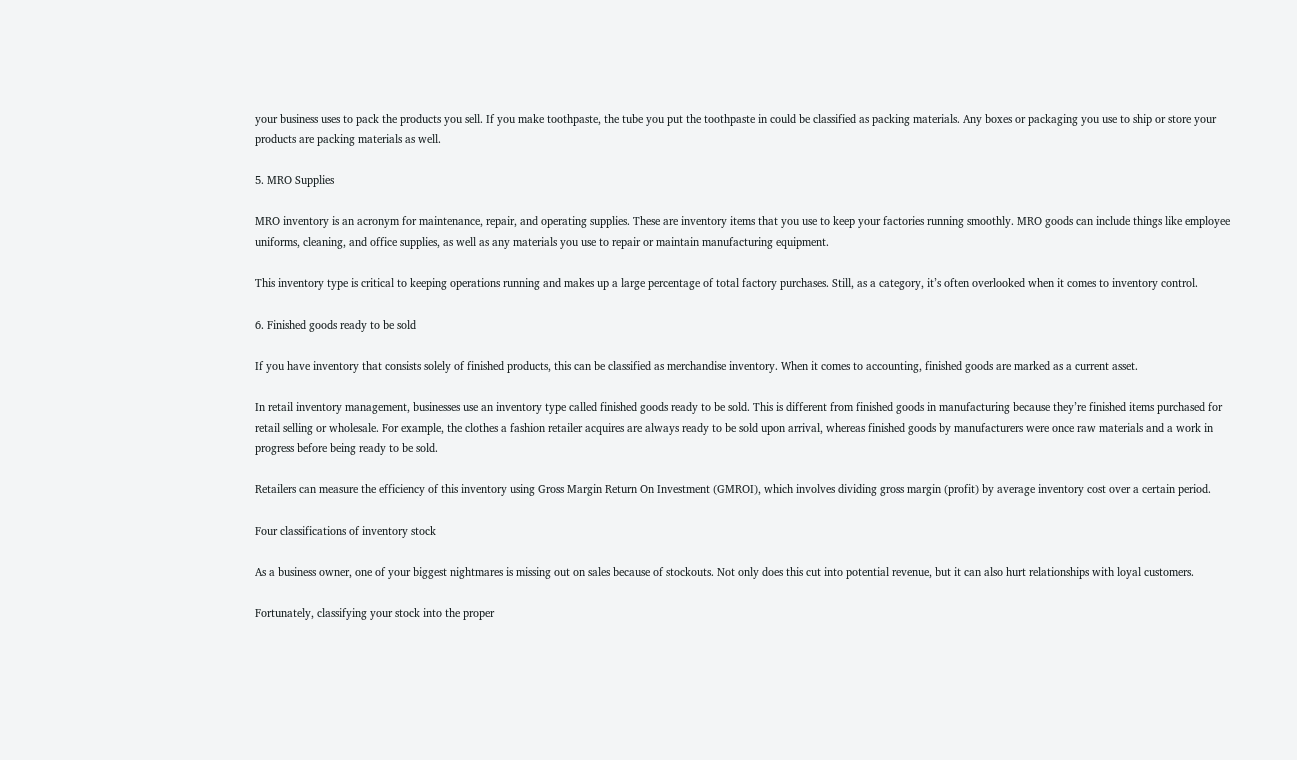your business uses to pack the products you sell. If you make toothpaste, the tube you put the toothpaste in could be classified as packing materials. Any boxes or packaging you use to ship or store your products are packing materials as well.

5. MRO Supplies

MRO inventory is an acronym for maintenance, repair, and operating supplies. These are inventory items that you use to keep your factories running smoothly. MRO goods can include things like employee uniforms, cleaning, and office supplies, as well as any materials you use to repair or maintain manufacturing equipment.

This inventory type is critical to keeping operations running and makes up a large percentage of total factory purchases. Still, as a category, it’s often overlooked when it comes to inventory control.

6. Finished goods ready to be sold

If you have inventory that consists solely of finished products, this can be classified as merchandise inventory. When it comes to accounting, finished goods are marked as a current asset.

In retail inventory management, businesses use an inventory type called finished goods ready to be sold. This is different from finished goods in manufacturing because they’re finished items purchased for retail selling or wholesale. For example, the clothes a fashion retailer acquires are always ready to be sold upon arrival, whereas finished goods by manufacturers were once raw materials and a work in progress before being ready to be sold.

Retailers can measure the efficiency of this inventory using Gross Margin Return On Investment (GMROI), which involves dividing gross margin (profit) by average inventory cost over a certain period.

Four classifications of inventory stock

As a business owner, one of your biggest nightmares is missing out on sales because of stockouts. Not only does this cut into potential revenue, but it can also hurt relationships with loyal customers.

Fortunately, classifying your stock into the proper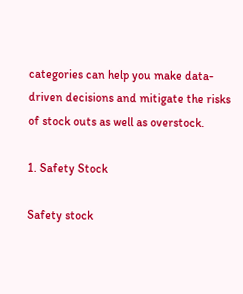categories can help you make data-driven decisions and mitigate the risks of stock outs as well as overstock.

1. Safety Stock

Safety stock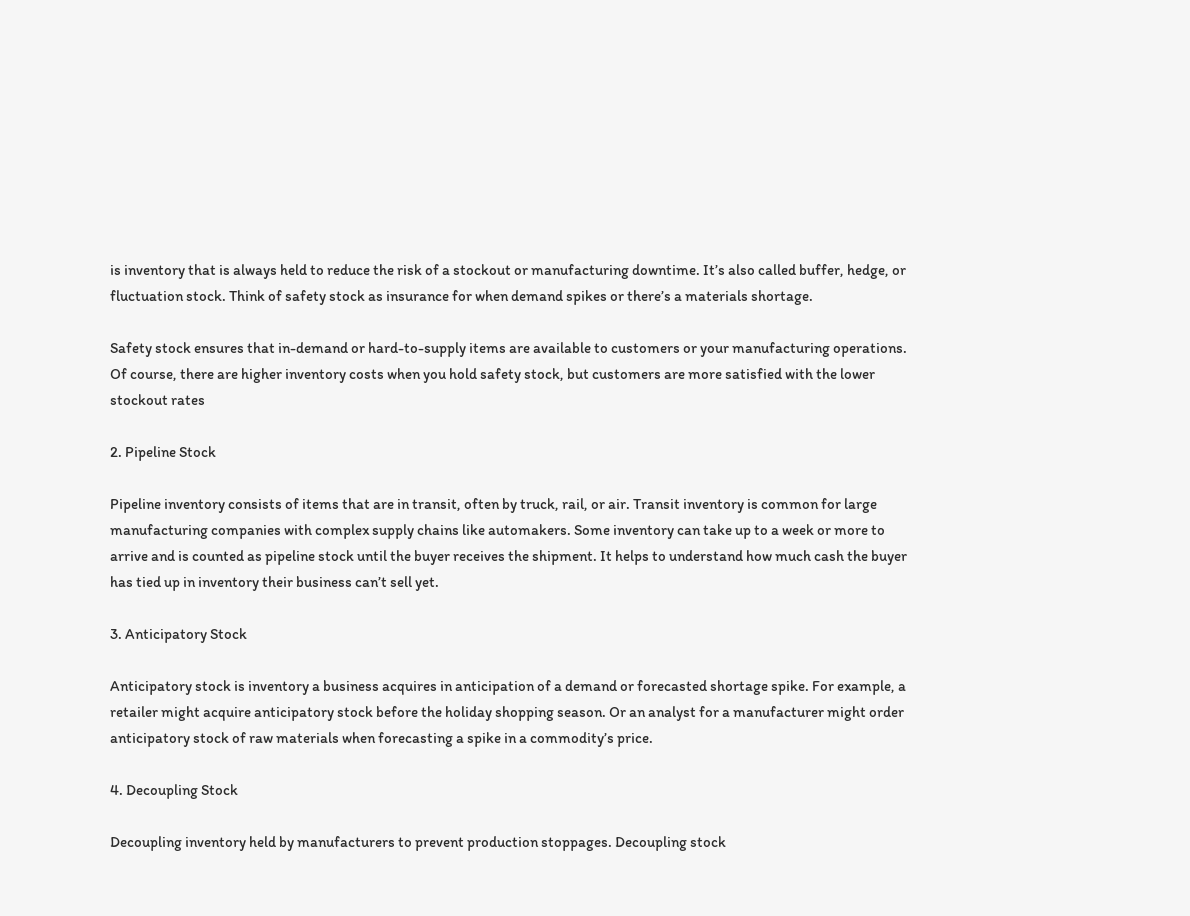is inventory that is always held to reduce the risk of a stockout or manufacturing downtime. It’s also called buffer, hedge, or fluctuation stock. Think of safety stock as insurance for when demand spikes or there’s a materials shortage.

Safety stock ensures that in-demand or hard-to-supply items are available to customers or your manufacturing operations. Of course, there are higher inventory costs when you hold safety stock, but customers are more satisfied with the lower stockout rates

2. Pipeline Stock

Pipeline inventory consists of items that are in transit, often by truck, rail, or air. Transit inventory is common for large manufacturing companies with complex supply chains like automakers. Some inventory can take up to a week or more to arrive and is counted as pipeline stock until the buyer receives the shipment. It helps to understand how much cash the buyer has tied up in inventory their business can’t sell yet.

3. Anticipatory Stock

Anticipatory stock is inventory a business acquires in anticipation of a demand or forecasted shortage spike. For example, a retailer might acquire anticipatory stock before the holiday shopping season. Or an analyst for a manufacturer might order anticipatory stock of raw materials when forecasting a spike in a commodity’s price.

4. Decoupling Stock

Decoupling inventory held by manufacturers to prevent production stoppages. Decoupling stock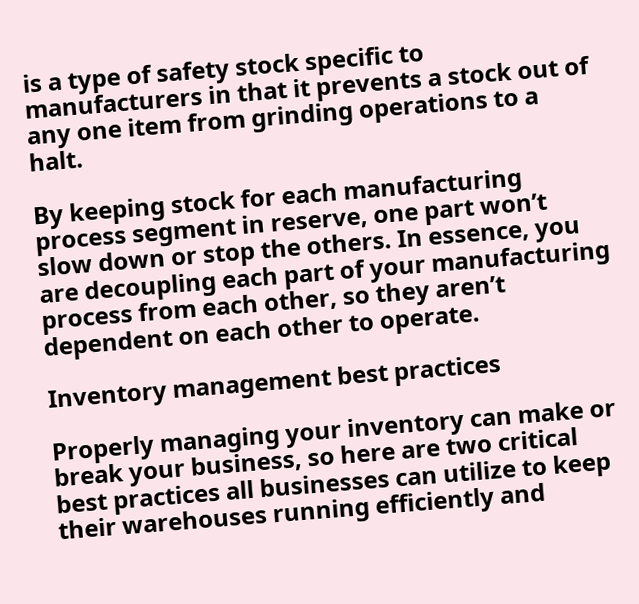is a type of safety stock specific to manufacturers in that it prevents a stock out of any one item from grinding operations to a halt.

By keeping stock for each manufacturing process segment in reserve, one part won’t slow down or stop the others. In essence, you are decoupling each part of your manufacturing process from each other, so they aren’t dependent on each other to operate.

Inventory management best practices

Properly managing your inventory can make or break your business, so here are two critical best practices all businesses can utilize to keep their warehouses running efficiently and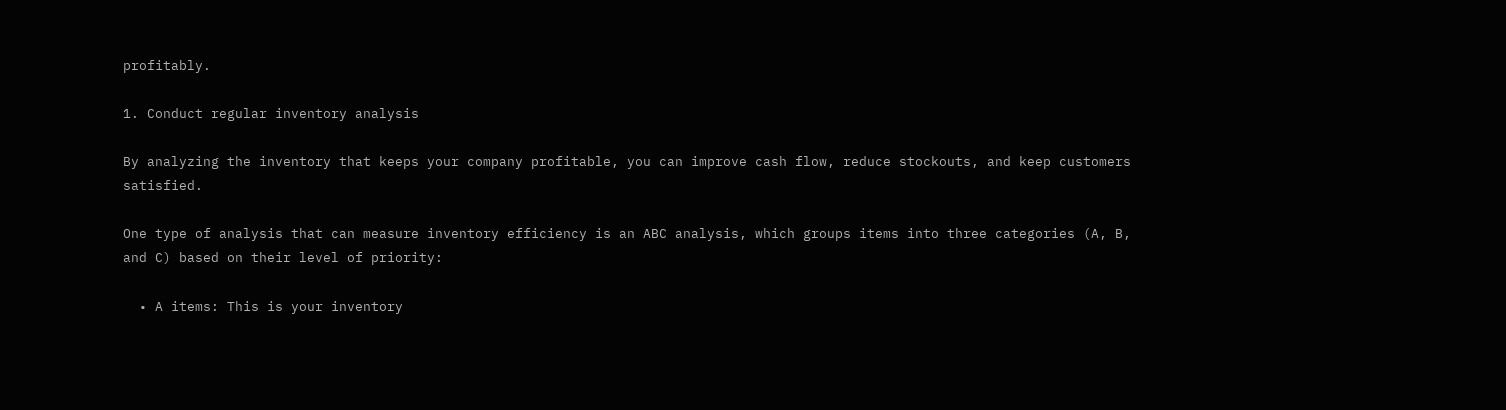profitably.

1. Conduct regular inventory analysis

By analyzing the inventory that keeps your company profitable, you can improve cash flow, reduce stockouts, and keep customers satisfied.

One type of analysis that can measure inventory efficiency is an ABC analysis, which groups items into three categories (A, B, and C) based on their level of priority:

  • A items: This is your inventory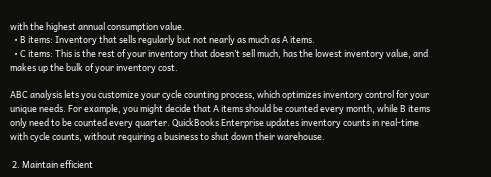with the highest annual consumption value.
  • B items: Inventory that sells regularly but not nearly as much as A items.
  • C items: This is the rest of your inventory that doesn’t sell much, has the lowest inventory value, and makes up the bulk of your inventory cost.

ABC analysis lets you customize your cycle counting process, which optimizes inventory control for your unique needs. For example, you might decide that A items should be counted every month, while B items only need to be counted every quarter. QuickBooks Enterprise updates inventory counts in real-time with cycle counts, without requiring a business to shut down their warehouse.

 2. Maintain efficient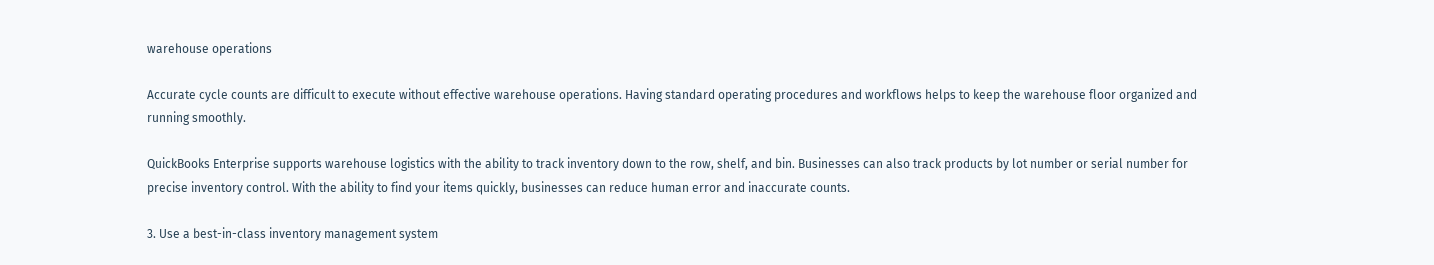warehouse operations

Accurate cycle counts are difficult to execute without effective warehouse operations. Having standard operating procedures and workflows helps to keep the warehouse floor organized and running smoothly.

QuickBooks Enterprise supports warehouse logistics with the ability to track inventory down to the row, shelf, and bin. Businesses can also track products by lot number or serial number for precise inventory control. With the ability to find your items quickly, businesses can reduce human error and inaccurate counts.

3. Use a best-in-class inventory management system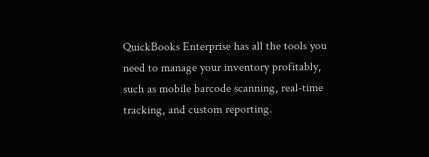QuickBooks Enterprise has all the tools you need to manage your inventory profitably, such as mobile barcode scanning, real-time tracking, and custom reporting.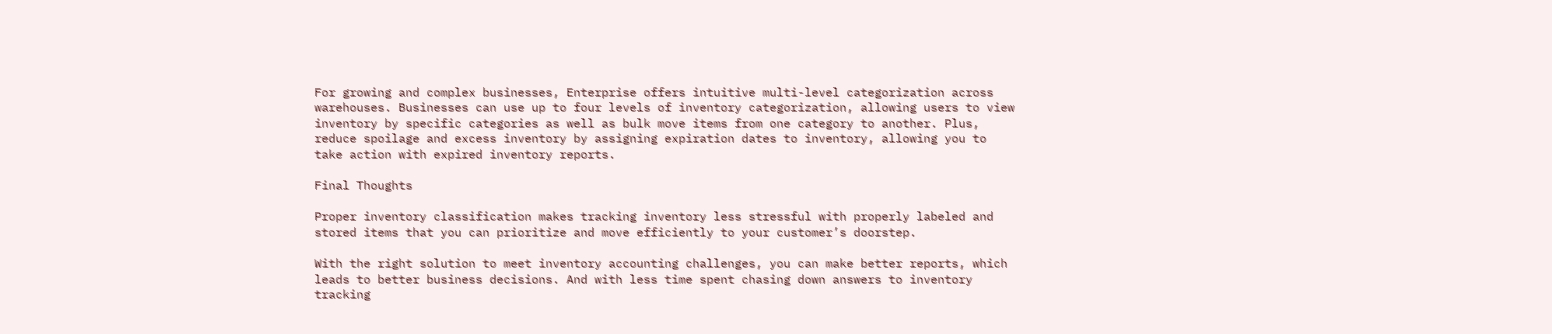For growing and complex businesses, Enterprise offers intuitive multi-level categorization across warehouses. Businesses can use up to four levels of inventory categorization, allowing users to view inventory by specific categories as well as bulk move items from one category to another. Plus, reduce spoilage and excess inventory by assigning expiration dates to inventory, allowing you to take action with expired inventory reports.

Final Thoughts

Proper inventory classification makes tracking inventory less stressful with properly labeled and stored items that you can prioritize and move efficiently to your customer’s doorstep.

With the right solution to meet inventory accounting challenges, you can make better reports, which leads to better business decisions. And with less time spent chasing down answers to inventory tracking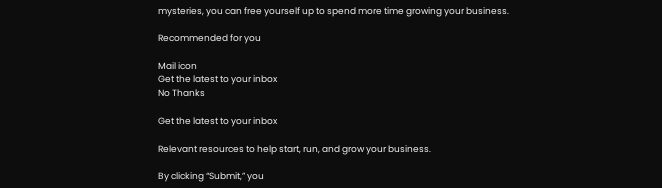mysteries, you can free yourself up to spend more time growing your business.

Recommended for you

Mail icon
Get the latest to your inbox
No Thanks

Get the latest to your inbox

Relevant resources to help start, run, and grow your business.

By clicking “Submit,” you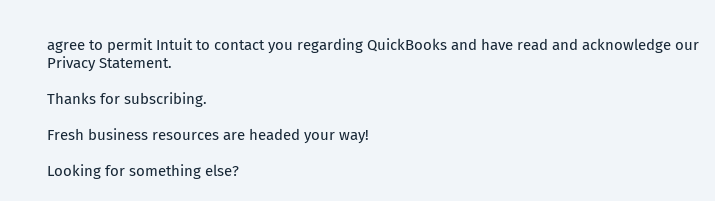agree to permit Intuit to contact you regarding QuickBooks and have read and acknowledge our Privacy Statement.

Thanks for subscribing.

Fresh business resources are headed your way!

Looking for something else?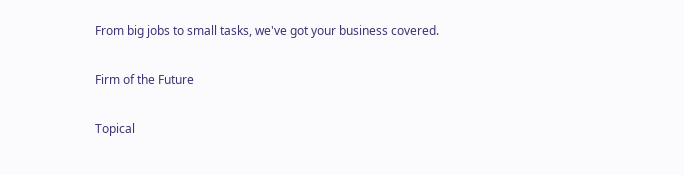From big jobs to small tasks, we've got your business covered.

Firm of the Future

Topical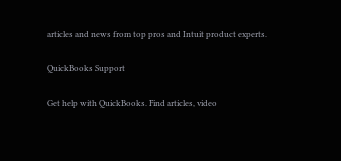articles and news from top pros and Intuit product experts.

QuickBooks Support

Get help with QuickBooks. Find articles, video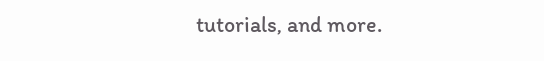tutorials, and more.